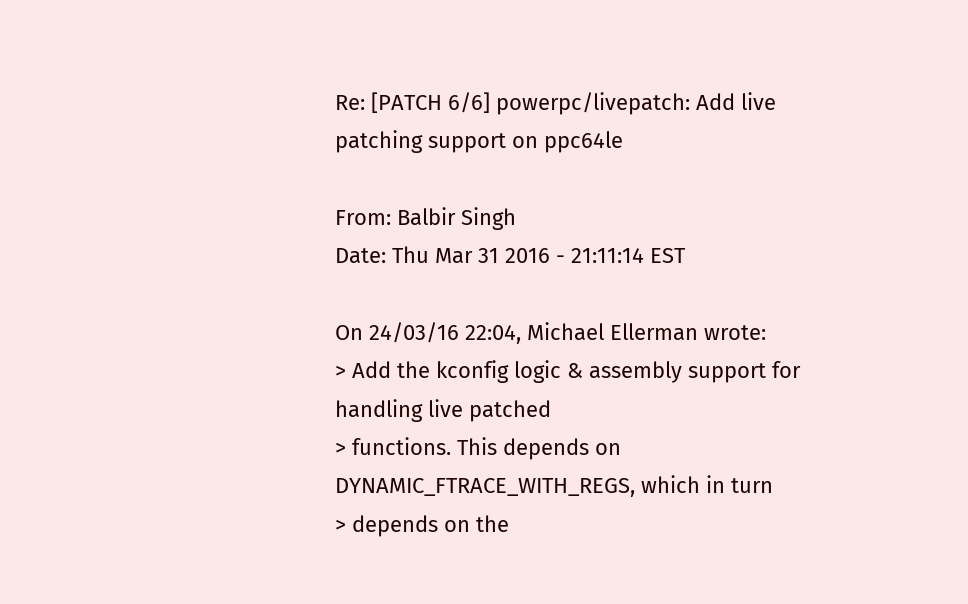Re: [PATCH 6/6] powerpc/livepatch: Add live patching support on ppc64le

From: Balbir Singh
Date: Thu Mar 31 2016 - 21:11:14 EST

On 24/03/16 22:04, Michael Ellerman wrote:
> Add the kconfig logic & assembly support for handling live patched
> functions. This depends on DYNAMIC_FTRACE_WITH_REGS, which in turn
> depends on the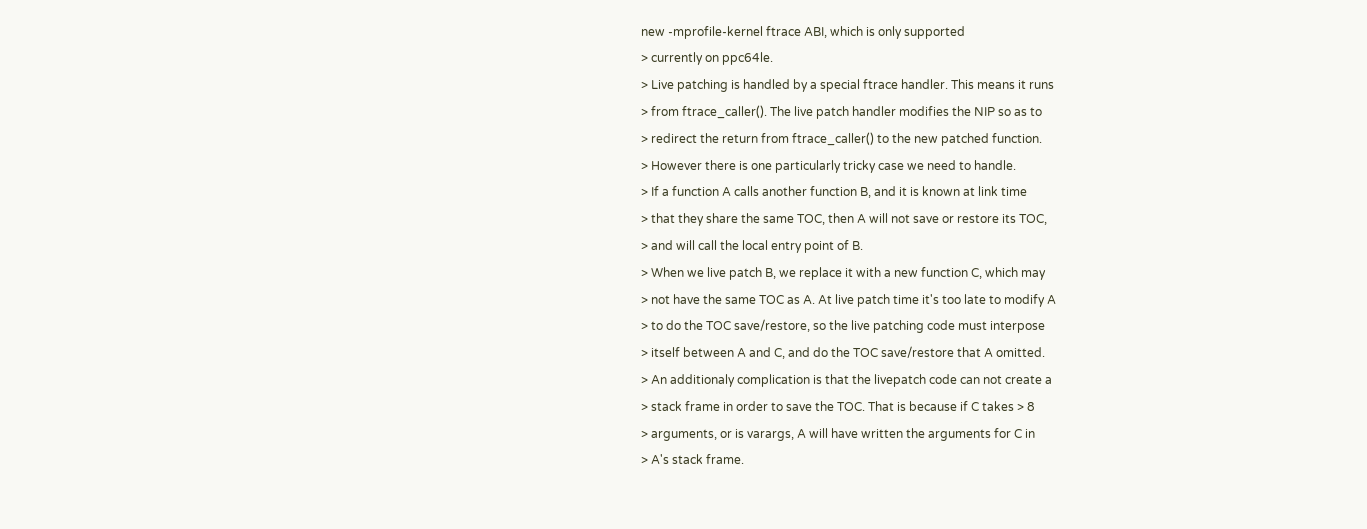new -mprofile-kernel ftrace ABI, which is only supported
> currently on ppc64le.
> Live patching is handled by a special ftrace handler. This means it runs
> from ftrace_caller(). The live patch handler modifies the NIP so as to
> redirect the return from ftrace_caller() to the new patched function.
> However there is one particularly tricky case we need to handle.
> If a function A calls another function B, and it is known at link time
> that they share the same TOC, then A will not save or restore its TOC,
> and will call the local entry point of B.
> When we live patch B, we replace it with a new function C, which may
> not have the same TOC as A. At live patch time it's too late to modify A
> to do the TOC save/restore, so the live patching code must interpose
> itself between A and C, and do the TOC save/restore that A omitted.
> An additionaly complication is that the livepatch code can not create a
> stack frame in order to save the TOC. That is because if C takes > 8
> arguments, or is varargs, A will have written the arguments for C in
> A's stack frame.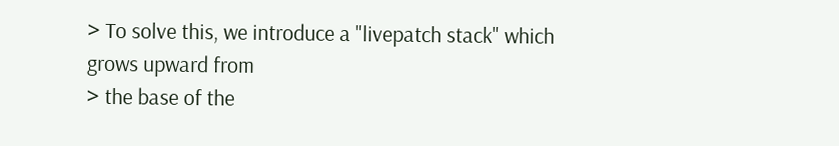> To solve this, we introduce a "livepatch stack" which grows upward from
> the base of the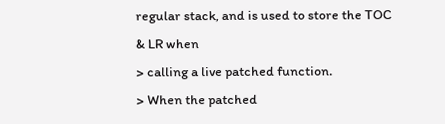regular stack, and is used to store the TOC & LR when
> calling a live patched function.
> When the patched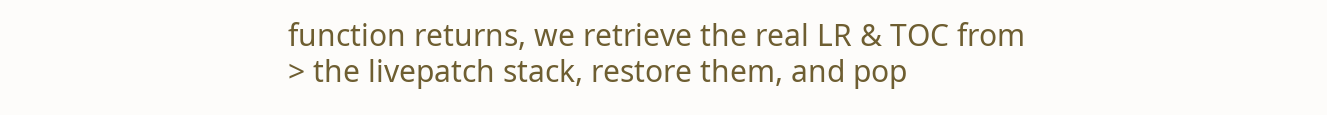function returns, we retrieve the real LR & TOC from
> the livepatch stack, restore them, and pop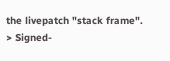the livepatch "stack frame".
> Signed-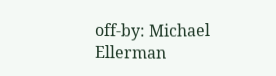off-by: Michael Ellerman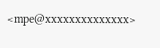<mpe@xxxxxxxxxxxxxx>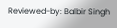Reviewed-by: Balbir Singh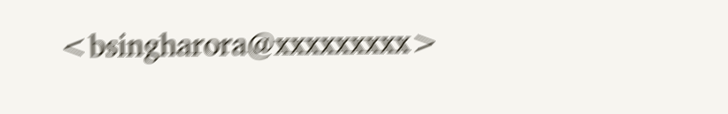<bsingharora@xxxxxxxxx>